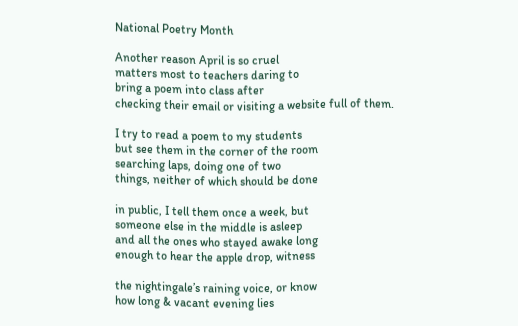National Poetry Month

Another reason April is so cruel
matters most to teachers daring to
bring a poem into class after
checking their email or visiting a website full of them.

I try to read a poem to my students
but see them in the corner of the room
searching laps, doing one of two
things, neither of which should be done

in public, I tell them once a week, but
someone else in the middle is asleep
and all the ones who stayed awake long
enough to hear the apple drop, witness

the nightingale’s raining voice, or know
how long & vacant evening lies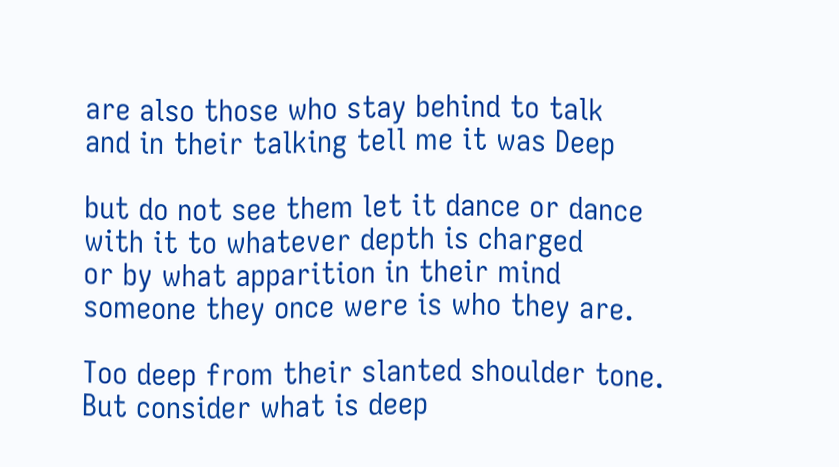are also those who stay behind to talk
and in their talking tell me it was Deep

but do not see them let it dance or dance
with it to whatever depth is charged
or by what apparition in their mind
someone they once were is who they are.

Too deep from their slanted shoulder tone.
But consider what is deep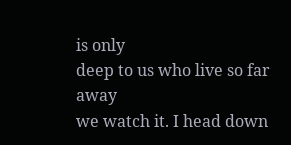is only
deep to us who live so far away
we watch it. I head down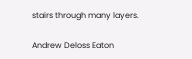stairs through many layers.

Andrew Deloss Eaton